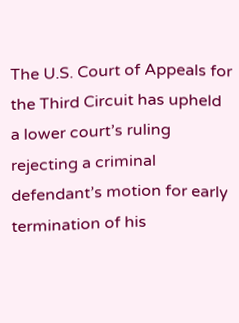The U.S. Court of Appeals for the Third Circuit has upheld a lower court’s ruling rejecting a criminal defendant’s motion for early termination of his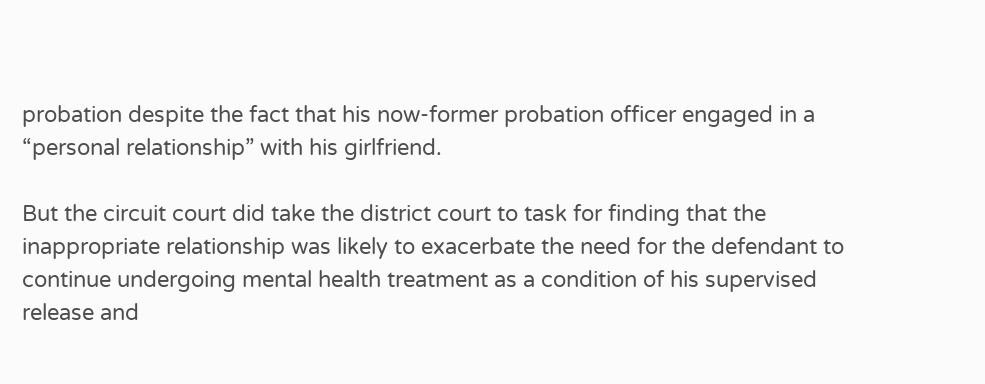probation despite the fact that his now-former probation officer engaged in a “personal relationship” with his girlfriend.

But the circuit court did take the district court to task for finding that the inappropriate relationship was likely to exacerbate the need for the defendant to continue undergoing mental health treatment as a condition of his supervised release and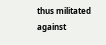thus militated against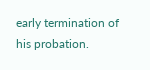early termination of his probation.